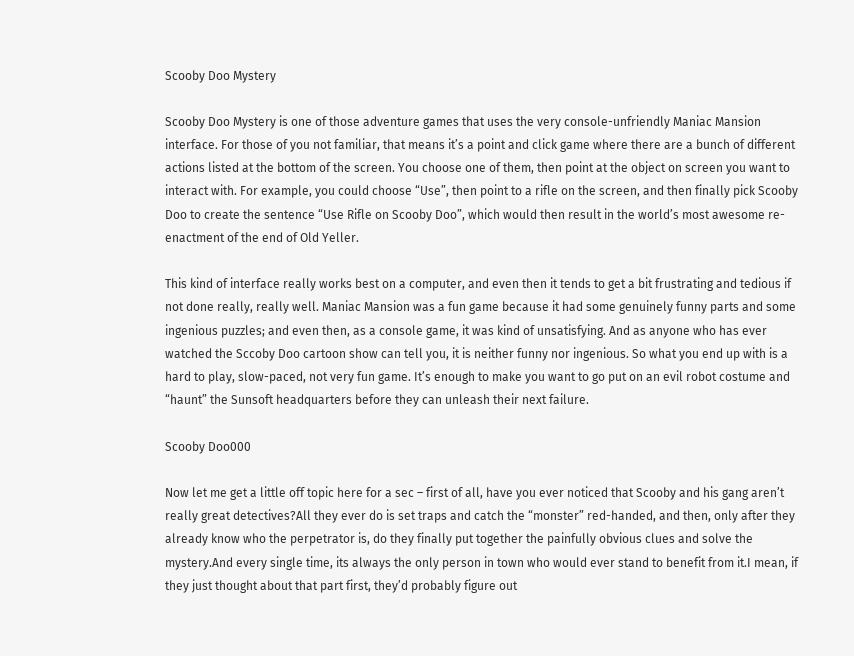Scooby Doo Mystery

Scooby Doo Mystery is one of those adventure games that uses the very console-unfriendly Maniac Mansion interface. For those of you not familiar, that means it’s a point and click game where there are a bunch of different actions listed at the bottom of the screen. You choose one of them, then point at the object on screen you want to interact with. For example, you could choose “Use”, then point to a rifle on the screen, and then finally pick Scooby Doo to create the sentence “Use Rifle on Scooby Doo”, which would then result in the world’s most awesome re-enactment of the end of Old Yeller.

This kind of interface really works best on a computer, and even then it tends to get a bit frustrating and tedious if not done really, really well. Maniac Mansion was a fun game because it had some genuinely funny parts and some ingenious puzzles; and even then, as a console game, it was kind of unsatisfying. And as anyone who has ever watched the Sccoby Doo cartoon show can tell you, it is neither funny nor ingenious. So what you end up with is a hard to play, slow-paced, not very fun game. It’s enough to make you want to go put on an evil robot costume and “haunt” the Sunsoft headquarters before they can unleash their next failure.

Scooby Doo000

Now let me get a little off topic here for a sec – first of all, have you ever noticed that Scooby and his gang aren’t really great detectives?All they ever do is set traps and catch the “monster” red-handed, and then, only after they already know who the perpetrator is, do they finally put together the painfully obvious clues and solve the mystery.And every single time, its always the only person in town who would ever stand to benefit from it.I mean, if they just thought about that part first, they’d probably figure out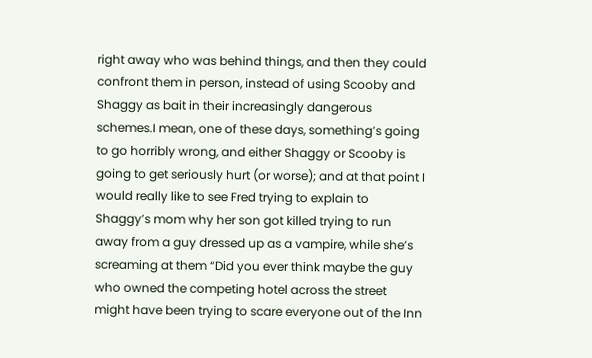right away who was behind things, and then they could confront them in person, instead of using Scooby and Shaggy as bait in their increasingly dangerous schemes.I mean, one of these days, something’s going to go horribly wrong, and either Shaggy or Scooby is going to get seriously hurt (or worse); and at that point I would really like to see Fred trying to explain to Shaggy’s mom why her son got killed trying to run away from a guy dressed up as a vampire, while she’s screaming at them “Did you ever think maybe the guy who owned the competing hotel across the street might have been trying to scare everyone out of the Inn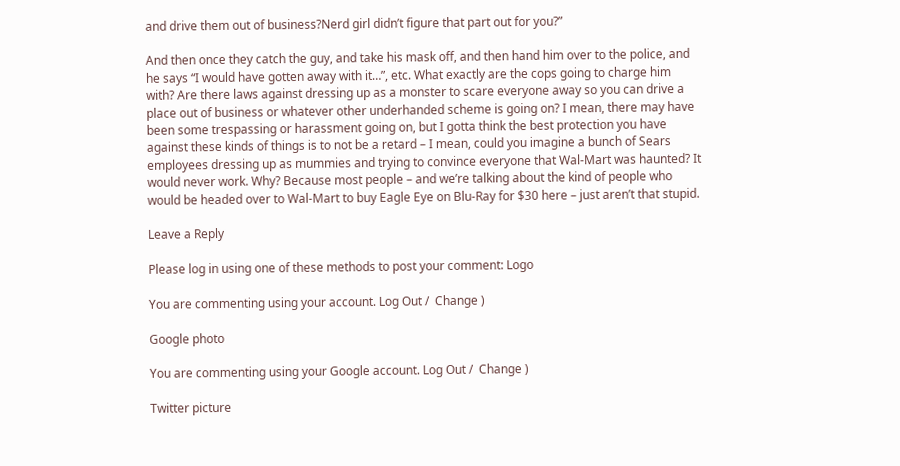and drive them out of business?Nerd girl didn’t figure that part out for you?”

And then once they catch the guy, and take his mask off, and then hand him over to the police, and he says “I would have gotten away with it…”, etc. What exactly are the cops going to charge him with? Are there laws against dressing up as a monster to scare everyone away so you can drive a place out of business or whatever other underhanded scheme is going on? I mean, there may have been some trespassing or harassment going on, but I gotta think the best protection you have against these kinds of things is to not be a retard – I mean, could you imagine a bunch of Sears employees dressing up as mummies and trying to convince everyone that Wal-Mart was haunted? It would never work. Why? Because most people – and we’re talking about the kind of people who would be headed over to Wal-Mart to buy Eagle Eye on Blu-Ray for $30 here – just aren’t that stupid.

Leave a Reply

Please log in using one of these methods to post your comment: Logo

You are commenting using your account. Log Out /  Change )

Google photo

You are commenting using your Google account. Log Out /  Change )

Twitter picture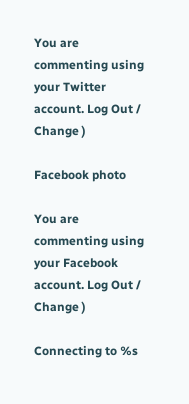You are commenting using your Twitter account. Log Out /  Change )

Facebook photo

You are commenting using your Facebook account. Log Out /  Change )

Connecting to %s